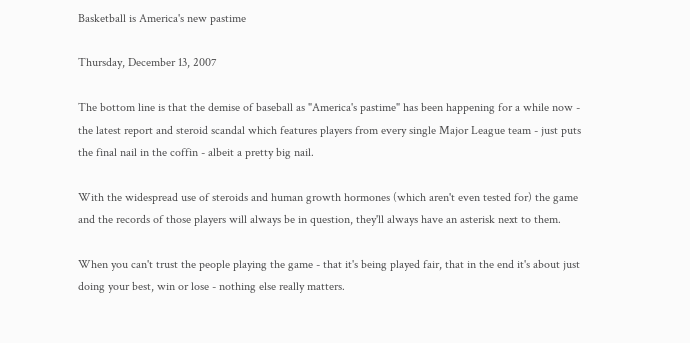Basketball is America's new pastime

Thursday, December 13, 2007

The bottom line is that the demise of baseball as "America's pastime" has been happening for a while now - the latest report and steroid scandal which features players from every single Major League team - just puts the final nail in the coffin - albeit a pretty big nail.

With the widespread use of steroids and human growth hormones (which aren't even tested for) the game and the records of those players will always be in question, they'll always have an asterisk next to them.

When you can't trust the people playing the game - that it's being played fair, that in the end it's about just doing your best, win or lose - nothing else really matters.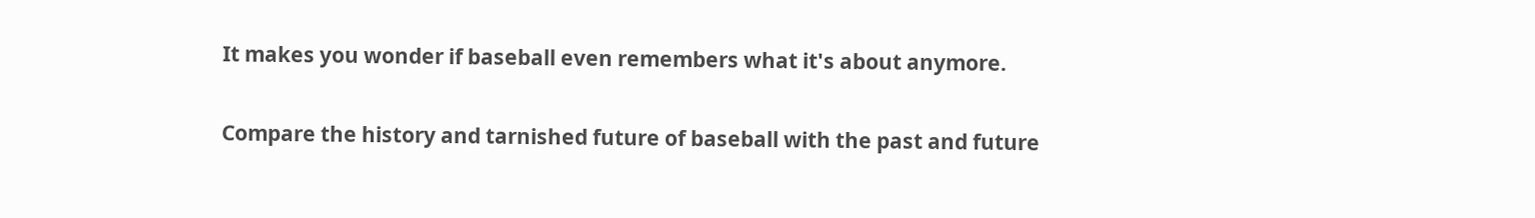It makes you wonder if baseball even remembers what it's about anymore.

Compare the history and tarnished future of baseball with the past and future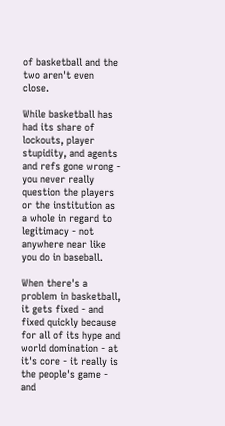of basketball and the two aren't even close.

While basketball has had its share of lockouts, player stupidity, and agents and refs gone wrong - you never really question the players or the institution as a whole in regard to legitimacy - not anywhere near like you do in baseball.

When there's a problem in basketball, it gets fixed - and fixed quickly because for all of its hype and world domination - at it's core - it really is the people's game - and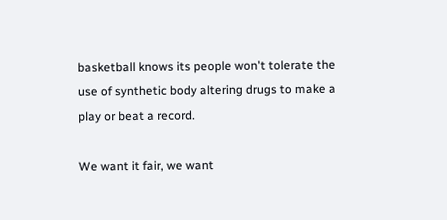basketball knows its people won't tolerate the use of synthetic body altering drugs to make a play or beat a record.

We want it fair, we want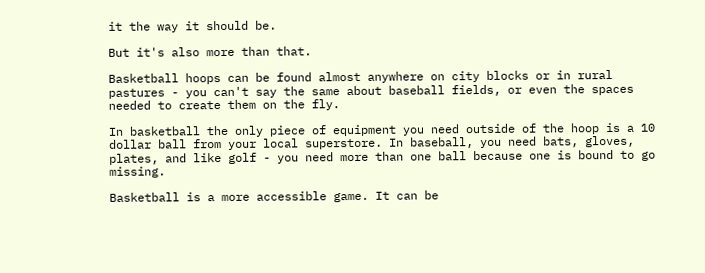it the way it should be.

But it's also more than that.

Basketball hoops can be found almost anywhere on city blocks or in rural pastures - you can't say the same about baseball fields, or even the spaces needed to create them on the fly.

In basketball the only piece of equipment you need outside of the hoop is a 10 dollar ball from your local superstore. In baseball, you need bats, gloves, plates, and like golf - you need more than one ball because one is bound to go missing.

Basketball is a more accessible game. It can be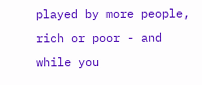played by more people, rich or poor - and while you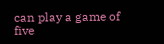can play a game of five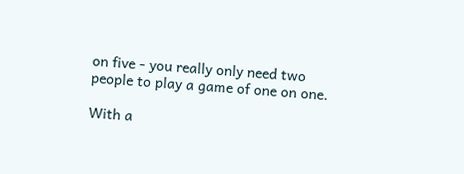on five - you really only need two people to play a game of one on one.

With a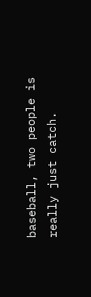baseball, two people is really just catch.